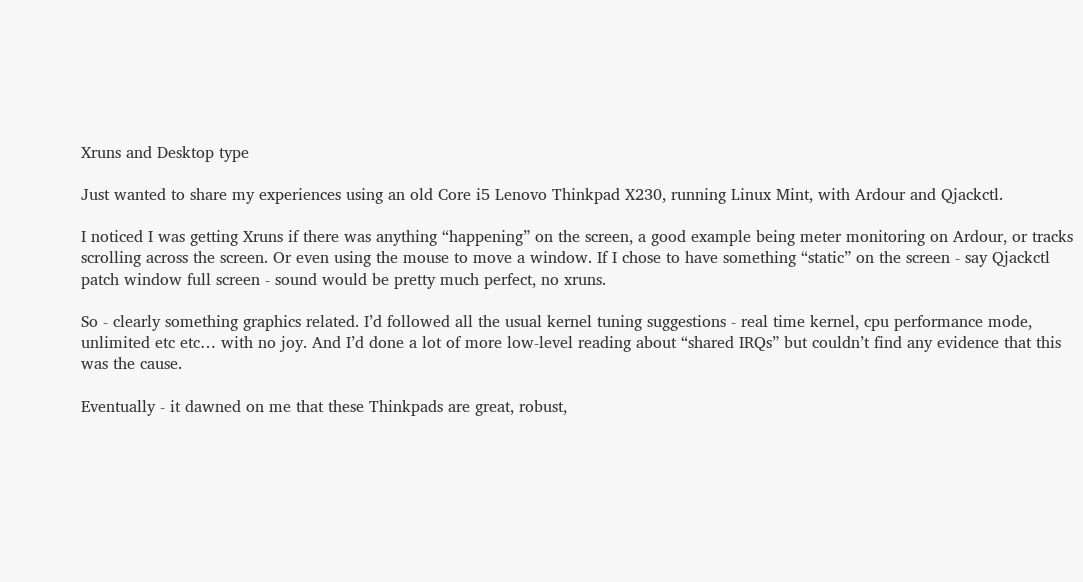Xruns and Desktop type

Just wanted to share my experiences using an old Core i5 Lenovo Thinkpad X230, running Linux Mint, with Ardour and Qjackctl.

I noticed I was getting Xruns if there was anything “happening” on the screen, a good example being meter monitoring on Ardour, or tracks scrolling across the screen. Or even using the mouse to move a window. If I chose to have something “static” on the screen - say Qjackctl patch window full screen - sound would be pretty much perfect, no xruns.

So - clearly something graphics related. I’d followed all the usual kernel tuning suggestions - real time kernel, cpu performance mode, unlimited etc etc… with no joy. And I’d done a lot of more low-level reading about “shared IRQs” but couldn’t find any evidence that this was the cause.

Eventually - it dawned on me that these Thinkpads are great, robust,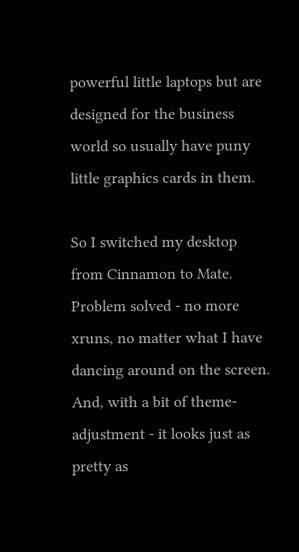powerful little laptops but are designed for the business world so usually have puny little graphics cards in them.

So I switched my desktop from Cinnamon to Mate. Problem solved - no more xruns, no matter what I have dancing around on the screen. And, with a bit of theme-adjustment - it looks just as pretty as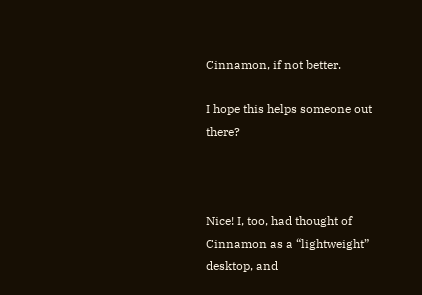Cinnamon, if not better.

I hope this helps someone out there?



Nice! I, too, had thought of Cinnamon as a “lightweight” desktop, and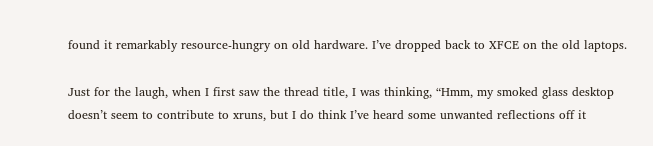found it remarkably resource-hungry on old hardware. I’ve dropped back to XFCE on the old laptops.

Just for the laugh, when I first saw the thread title, I was thinking, “Hmm, my smoked glass desktop doesn’t seem to contribute to xruns, but I do think I’ve heard some unwanted reflections off it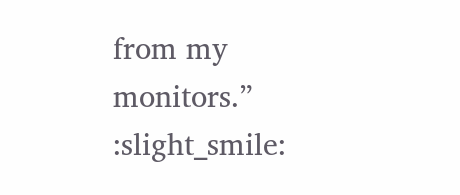from my monitors.” :slight_smile: